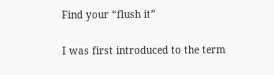Find your “flush it”

I was first introduced to the term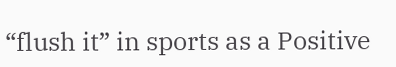“flush it” in sports as a Positive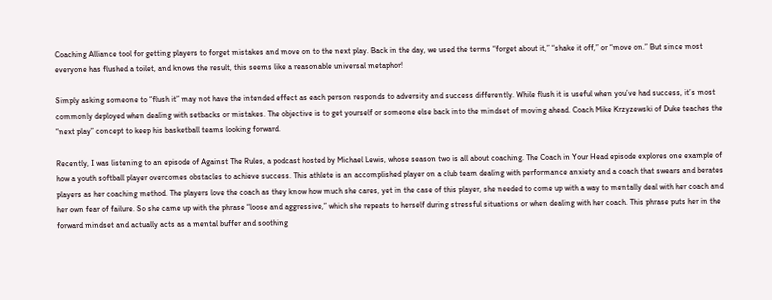Coaching Alliance tool for getting players to forget mistakes and move on to the next play. Back in the day, we used the terms “forget about it,” “shake it off,” or “move on.” But since most everyone has flushed a toilet, and knows the result, this seems like a reasonable universal metaphor!

Simply asking someone to “flush it” may not have the intended effect as each person responds to adversity and success differently. While flush it is useful when you’ve had success, it’s most commonly deployed when dealing with setbacks or mistakes. The objective is to get yourself or someone else back into the mindset of moving ahead. Coach Mike Krzyzewski of Duke teaches the “next play” concept to keep his basketball teams looking forward.

Recently, I was listening to an episode of Against The Rules, a podcast hosted by Michael Lewis, whose season two is all about coaching. The Coach in Your Head episode explores one example of how a youth softball player overcomes obstacles to achieve success. This athlete is an accomplished player on a club team dealing with performance anxiety and a coach that swears and berates players as her coaching method. The players love the coach as they know how much she cares, yet in the case of this player, she needed to come up with a way to mentally deal with her coach and her own fear of failure. So she came up with the phrase “loose and aggressive,” which she repeats to herself during stressful situations or when dealing with her coach. This phrase puts her in the forward mindset and actually acts as a mental buffer and soothing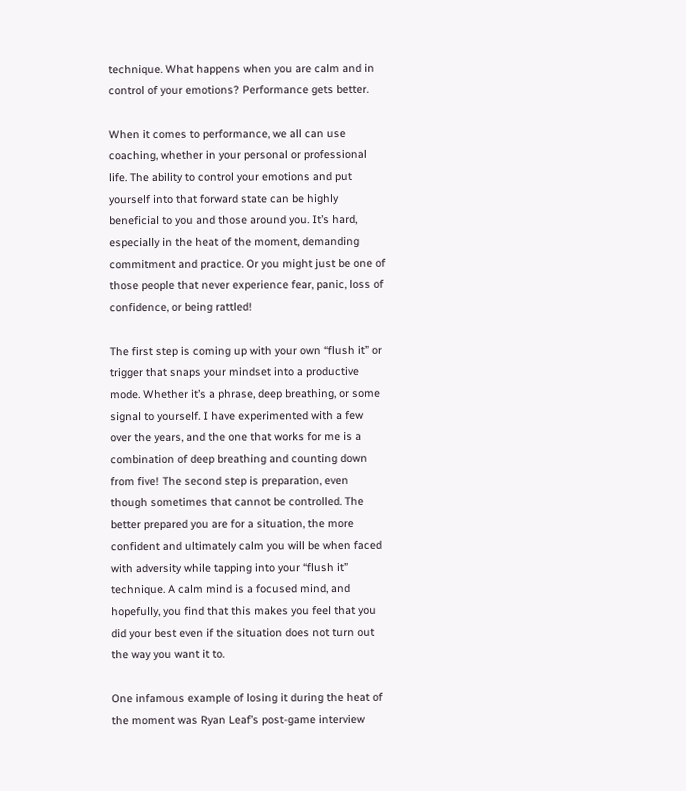technique. What happens when you are calm and in control of your emotions? Performance gets better.

When it comes to performance, we all can use coaching, whether in your personal or professional life. The ability to control your emotions and put yourself into that forward state can be highly beneficial to you and those around you. It’s hard, especially in the heat of the moment, demanding commitment and practice. Or you might just be one of those people that never experience fear, panic, loss of confidence, or being rattled!

The first step is coming up with your own “flush it” or trigger that snaps your mindset into a productive mode. Whether it’s a phrase, deep breathing, or some signal to yourself. I have experimented with a few over the years, and the one that works for me is a combination of deep breathing and counting down from five! The second step is preparation, even though sometimes that cannot be controlled. The better prepared you are for a situation, the more confident and ultimately calm you will be when faced with adversity while tapping into your “flush it” technique. A calm mind is a focused mind, and hopefully, you find that this makes you feel that you did your best even if the situation does not turn out the way you want it to.

One infamous example of losing it during the heat of the moment was Ryan Leaf’s post-game interview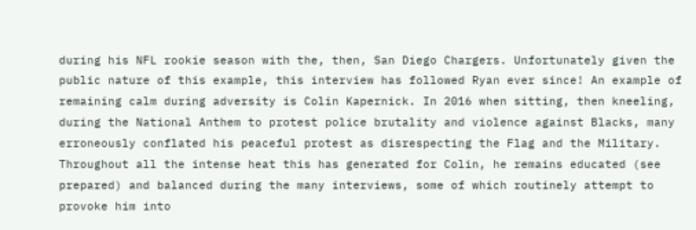during his NFL rookie season with the, then, San Diego Chargers. Unfortunately given the public nature of this example, this interview has followed Ryan ever since! An example of remaining calm during adversity is Colin Kapernick. In 2016 when sitting, then kneeling, during the National Anthem to protest police brutality and violence against Blacks, many erroneously conflated his peaceful protest as disrespecting the Flag and the Military. Throughout all the intense heat this has generated for Colin, he remains educated (see prepared) and balanced during the many interviews, some of which routinely attempt to provoke him into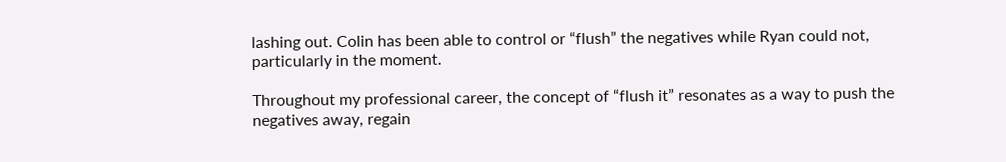lashing out. Colin has been able to control or “flush” the negatives while Ryan could not, particularly in the moment.

Throughout my professional career, the concept of “flush it” resonates as a way to push the negatives away, regain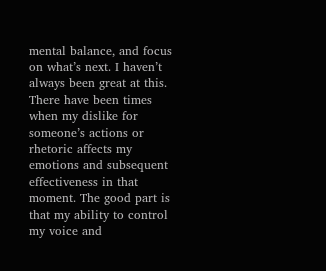mental balance, and focus on what’s next. I haven’t always been great at this. There have been times when my dislike for someone’s actions or rhetoric affects my emotions and subsequent effectiveness in that moment. The good part is that my ability to control my voice and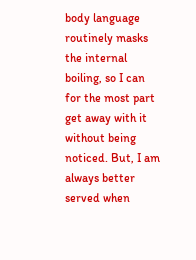body language routinely masks the internal boiling, so I can for the most part get away with it without being noticed. But, I am always better served when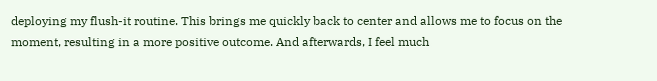deploying my flush-it routine. This brings me quickly back to center and allows me to focus on the moment, resulting in a more positive outcome. And afterwards, I feel much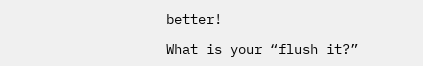better!

What is your “flush it?”